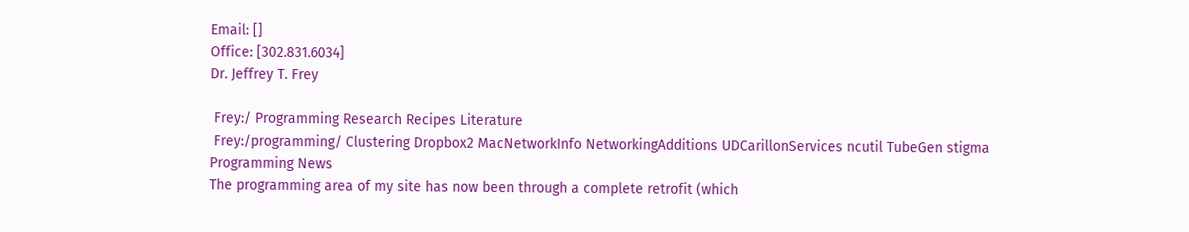Email: []
Office: [302.831.6034]
Dr. Jeffrey T. Frey

 Frey:/ Programming Research Recipes Literature
 Frey:/programming/ Clustering Dropbox2 MacNetworkInfo NetworkingAdditions UDCarillonServices ncutil TubeGen stigma
Programming News
The programming area of my site has now been through a complete retrofit (which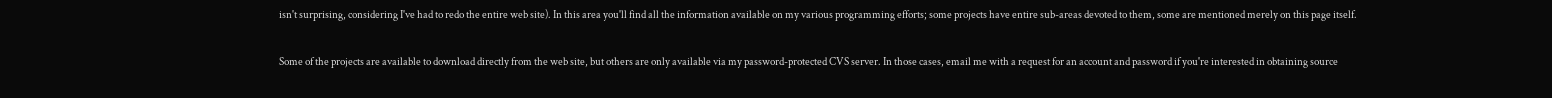isn't surprising, considering I've had to redo the entire web site). In this area you'll find all the information available on my various programming efforts; some projects have entire sub-areas devoted to them, some are mentioned merely on this page itself.

Some of the projects are available to download directly from the web site, but others are only available via my password-protected CVS server. In those cases, email me with a request for an account and password if you're interested in obtaining source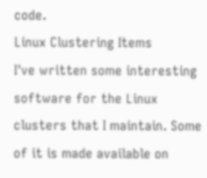code.
Linux Clustering Items
I've written some interesting software for the Linux clusters that I maintain. Some of it is made available on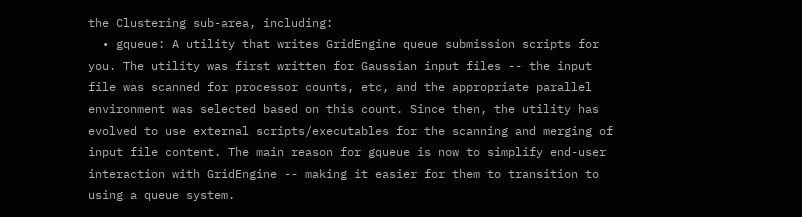the Clustering sub-area, including:
  • gqueue: A utility that writes GridEngine queue submission scripts for you. The utility was first written for Gaussian input files -- the input file was scanned for processor counts, etc, and the appropriate parallel environment was selected based on this count. Since then, the utility has evolved to use external scripts/executables for the scanning and merging of input file content. The main reason for gqueue is now to simplify end-user interaction with GridEngine -- making it easier for them to transition to using a queue system.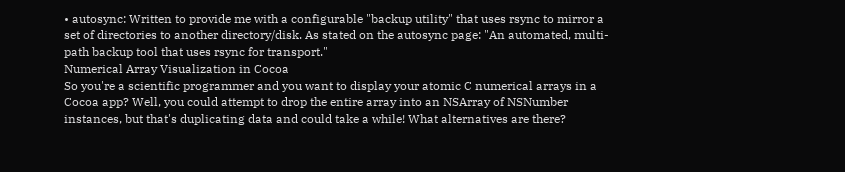• autosync: Written to provide me with a configurable "backup utility" that uses rsync to mirror a set of directories to another directory/disk. As stated on the autosync page: "An automated, multi-path backup tool that uses rsync for transport."
Numerical Array Visualization in Cocoa
So you're a scientific programmer and you want to display your atomic C numerical arrays in a Cocoa app? Well, you could attempt to drop the entire array into an NSArray of NSNumber instances, but that's duplicating data and could take a while! What alternatives are there?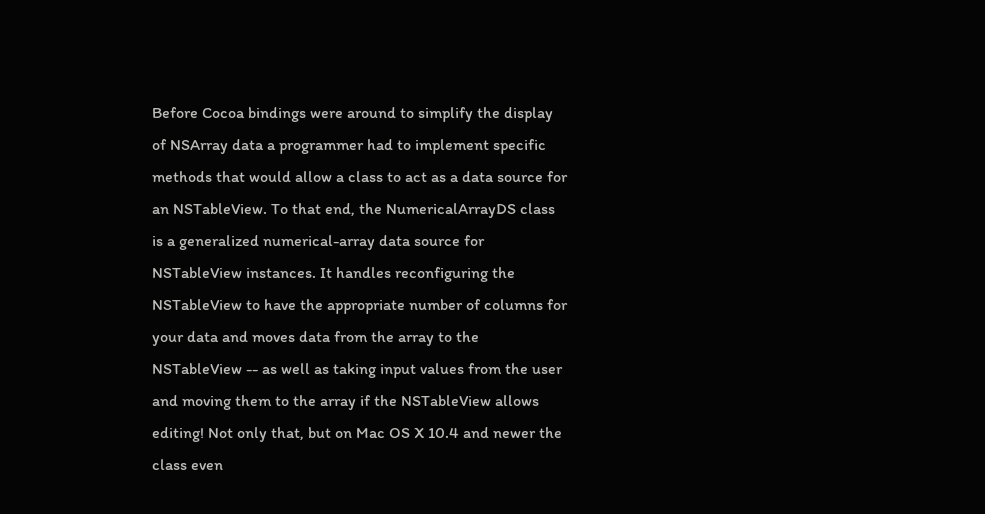Before Cocoa bindings were around to simplify the display of NSArray data a programmer had to implement specific methods that would allow a class to act as a data source for an NSTableView. To that end, the NumericalArrayDS class is a generalized numerical-array data source for NSTableView instances. It handles reconfiguring the NSTableView to have the appropriate number of columns for your data and moves data from the array to the NSTableView -- as well as taking input values from the user and moving them to the array if the NSTableView allows editing! Not only that, but on Mac OS X 10.4 and newer the class even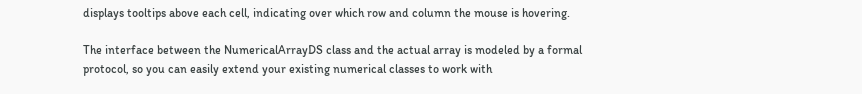displays tooltips above each cell, indicating over which row and column the mouse is hovering.

The interface between the NumericalArrayDS class and the actual array is modeled by a formal protocol, so you can easily extend your existing numerical classes to work with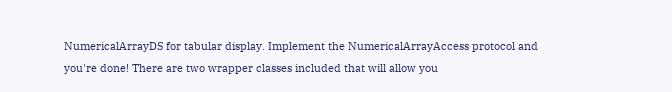NumericalArrayDS for tabular display. Implement the NumericalArrayAccess protocol and you're done! There are two wrapper classes included that will allow you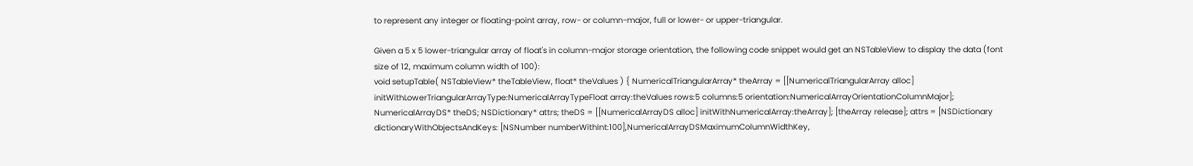to represent any integer or floating-point array, row- or column-major, full or lower- or upper-triangular.

Given a 5 x 5 lower-triangular array of float's in column-major storage orientation, the following code snippet would get an NSTableView to display the data (font size of 12, maximum column width of 100):
void setupTable( NSTableView* theTableView, float* theValues ) { NumericalTriangularArray* theArray = [[NumericalTriangularArray alloc] initWithLowerTriangularArrayType:NumericalArrayTypeFloat array:theValues rows:5 columns:5 orientation:NumericalArrayOrientationColumnMajor]; NumericalArrayDS* theDS; NSDictionary* attrs; theDS = [[NumericalArrayDS alloc] initWithNumericalArray:theArray]; [theArray release]; attrs = [NSDictionary dictionaryWithObjectsAndKeys: [NSNumber numberWithInt:100],NumericalArrayDSMaximumColumnWidthKey,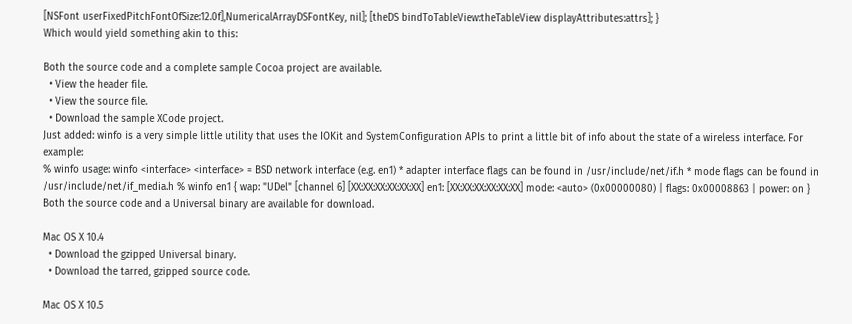[NSFont userFixedPitchFontOfSize:12.0f],NumericalArrayDSFontKey, nil]; [theDS bindToTableView:theTableView displayAttributes:attrs]; }
Which would yield something akin to this:

Both the source code and a complete sample Cocoa project are available.
  • View the header file.
  • View the source file.
  • Download the sample XCode project.
Just added: winfo is a very simple little utility that uses the IOKit and SystemConfiguration APIs to print a little bit of info about the state of a wireless interface. For example:
% winfo usage: winfo <interface> <interface> = BSD network interface (e.g. en1) * adapter interface flags can be found in /usr/include/net/if.h * mode flags can be found in /usr/include/net/if_media.h % winfo en1 { wap: "UDel" [channel 6] [XX:XX:XX:XX:XX:XX] en1: [XX:XX:XX:XX:XX:XX] mode: <auto> (0x00000080) | flags: 0x00008863 | power: on }
Both the source code and a Universal binary are available for download.

Mac OS X 10.4
  • Download the gzipped Universal binary.
  • Download the tarred, gzipped source code.

Mac OS X 10.5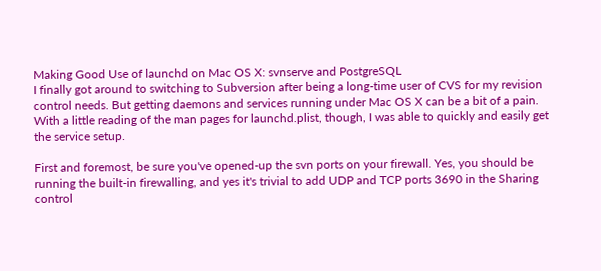Making Good Use of launchd on Mac OS X: svnserve and PostgreSQL
I finally got around to switching to Subversion after being a long-time user of CVS for my revision control needs. But getting daemons and services running under Mac OS X can be a bit of a pain. With a little reading of the man pages for launchd.plist, though, I was able to quickly and easily get the service setup.

First and foremost, be sure you've opened-up the svn ports on your firewall. Yes, you should be running the built-in firewalling, and yes it's trivial to add UDP and TCP ports 3690 in the Sharing control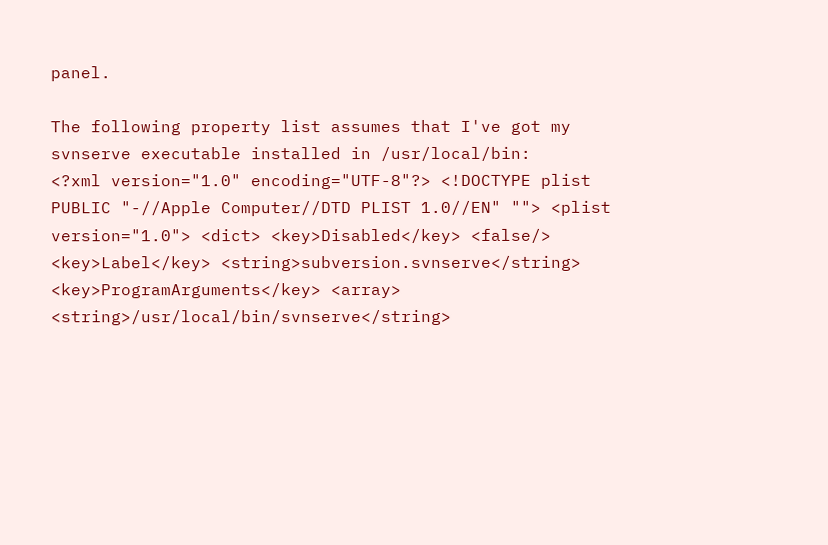panel.

The following property list assumes that I've got my svnserve executable installed in /usr/local/bin:
<?xml version="1.0" encoding="UTF-8"?> <!DOCTYPE plist PUBLIC "-//Apple Computer//DTD PLIST 1.0//EN" ""> <plist version="1.0"> <dict> <key>Disabled</key> <false/> <key>Label</key> <string>subversion.svnserve</string> <key>ProgramArguments</key> <array> <string>/usr/local/bin/svnserve</string>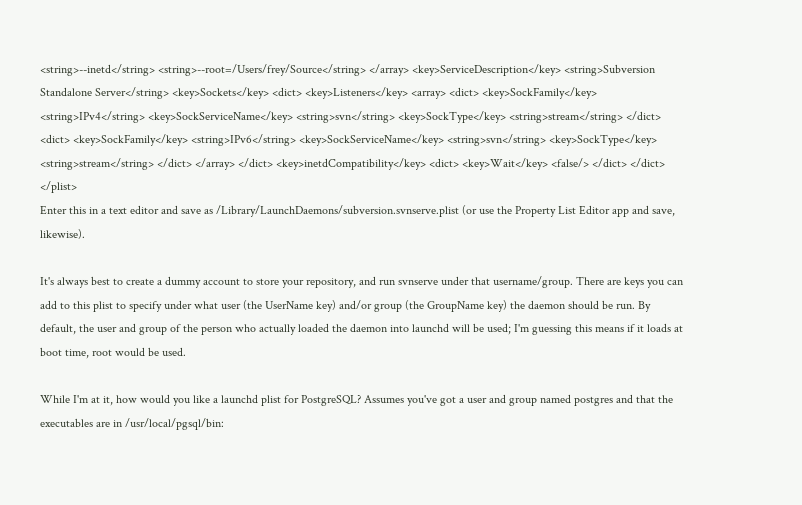<string>--inetd</string> <string>--root=/Users/frey/Source</string> </array> <key>ServiceDescription</key> <string>Subversion Standalone Server</string> <key>Sockets</key> <dict> <key>Listeners</key> <array> <dict> <key>SockFamily</key> <string>IPv4</string> <key>SockServiceName</key> <string>svn</string> <key>SockType</key> <string>stream</string> </dict> <dict> <key>SockFamily</key> <string>IPv6</string> <key>SockServiceName</key> <string>svn</string> <key>SockType</key> <string>stream</string> </dict> </array> </dict> <key>inetdCompatibility</key> <dict> <key>Wait</key> <false/> </dict> </dict> </plist>
Enter this in a text editor and save as /Library/LaunchDaemons/subversion.svnserve.plist (or use the Property List Editor app and save, likewise).

It's always best to create a dummy account to store your repository, and run svnserve under that username/group. There are keys you can add to this plist to specify under what user (the UserName key) and/or group (the GroupName key) the daemon should be run. By default, the user and group of the person who actually loaded the daemon into launchd will be used; I'm guessing this means if it loads at boot time, root would be used.

While I'm at it, how would you like a launchd plist for PostgreSQL? Assumes you've got a user and group named postgres and that the executables are in /usr/local/pgsql/bin: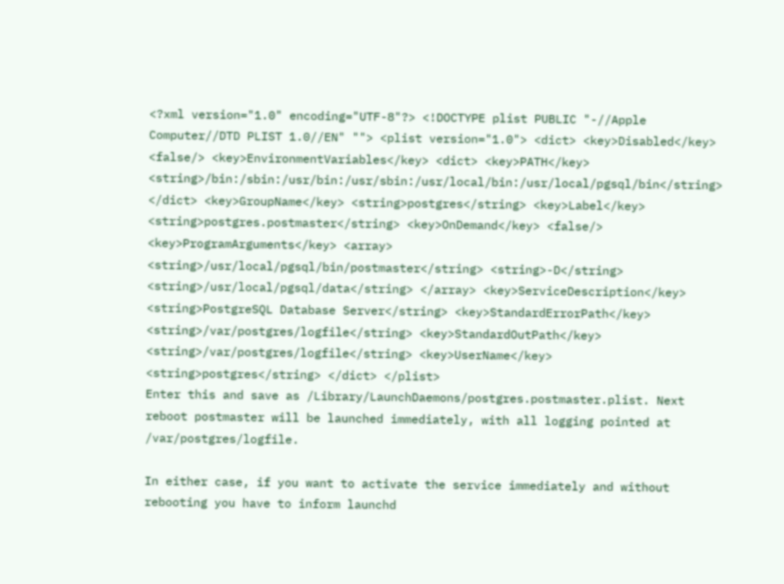<?xml version="1.0" encoding="UTF-8"?> <!DOCTYPE plist PUBLIC "-//Apple Computer//DTD PLIST 1.0//EN" ""> <plist version="1.0"> <dict> <key>Disabled</key> <false/> <key>EnvironmentVariables</key> <dict> <key>PATH</key> <string>/bin:/sbin:/usr/bin:/usr/sbin:/usr/local/bin:/usr/local/pgsql/bin</string> </dict> <key>GroupName</key> <string>postgres</string> <key>Label</key> <string>postgres.postmaster</string> <key>OnDemand</key> <false/> <key>ProgramArguments</key> <array> <string>/usr/local/pgsql/bin/postmaster</string> <string>-D</string> <string>/usr/local/pgsql/data</string> </array> <key>ServiceDescription</key> <string>PostgreSQL Database Server</string> <key>StandardErrorPath</key> <string>/var/postgres/logfile</string> <key>StandardOutPath</key> <string>/var/postgres/logfile</string> <key>UserName</key> <string>postgres</string> </dict> </plist>
Enter this and save as /Library/LaunchDaemons/postgres.postmaster.plist. Next reboot postmaster will be launched immediately, with all logging pointed at /var/postgres/logfile.

In either case, if you want to activate the service immediately and without rebooting you have to inform launchd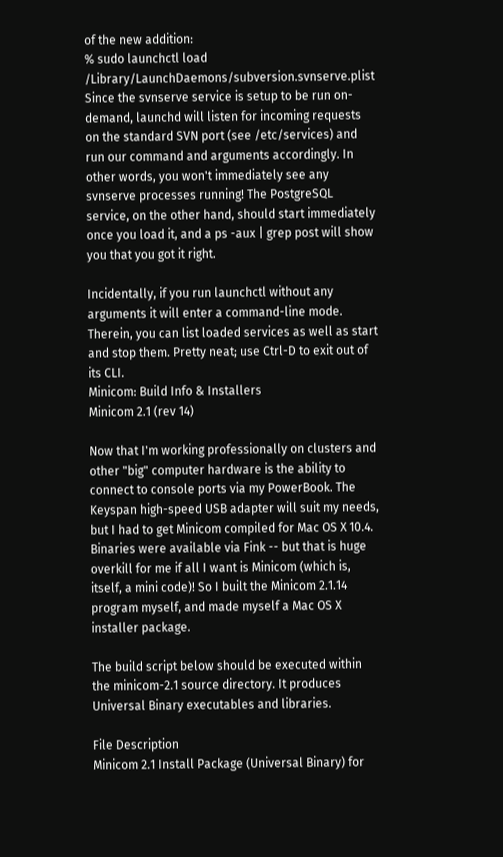of the new addition:
% sudo launchctl load /Library/LaunchDaemons/subversion.svnserve.plist
Since the svnserve service is setup to be run on-demand, launchd will listen for incoming requests on the standard SVN port (see /etc/services) and run our command and arguments accordingly. In other words, you won't immediately see any svnserve processes running! The PostgreSQL service, on the other hand, should start immediately once you load it, and a ps -aux | grep post will show you that you got it right.

Incidentally, if you run launchctl without any arguments it will enter a command-line mode. Therein, you can list loaded services as well as start and stop them. Pretty neat; use Ctrl-D to exit out of its CLI.
Minicom: Build Info & Installers
Minicom 2.1 (rev 14)

Now that I'm working professionally on clusters and other "big" computer hardware is the ability to connect to console ports via my PowerBook. The Keyspan high-speed USB adapter will suit my needs, but I had to get Minicom compiled for Mac OS X 10.4. Binaries were available via Fink -- but that is huge overkill for me if all I want is Minicom (which is, itself, a mini code)! So I built the Minicom 2.1.14 program myself, and made myself a Mac OS X installer package.

The build script below should be executed within the minicom-2.1 source directory. It produces Universal Binary executables and libraries.

File Description
Minicom 2.1 Install Package (Universal Binary) for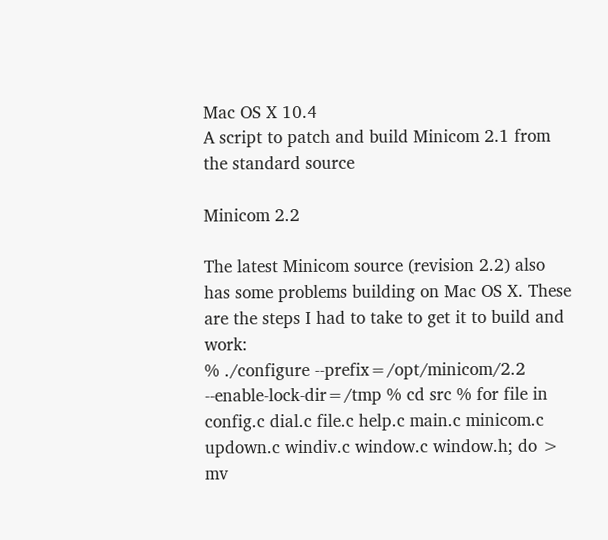Mac OS X 10.4
A script to patch and build Minicom 2.1 from the standard source

Minicom 2.2

The latest Minicom source (revision 2.2) also has some problems building on Mac OS X. These are the steps I had to take to get it to build and work:
% ./configure --prefix=/opt/minicom/2.2 --enable-lock-dir=/tmp % cd src % for file in config.c dial.c file.c help.c main.c minicom.c updown.c windiv.c window.c window.h; do > mv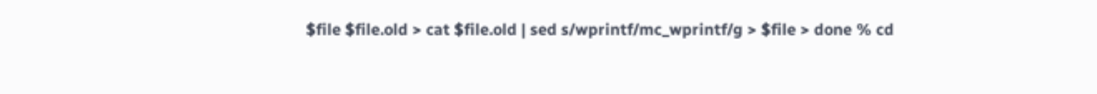$file $file.old > cat $file.old | sed s/wprintf/mc_wprintf/g > $file > done % cd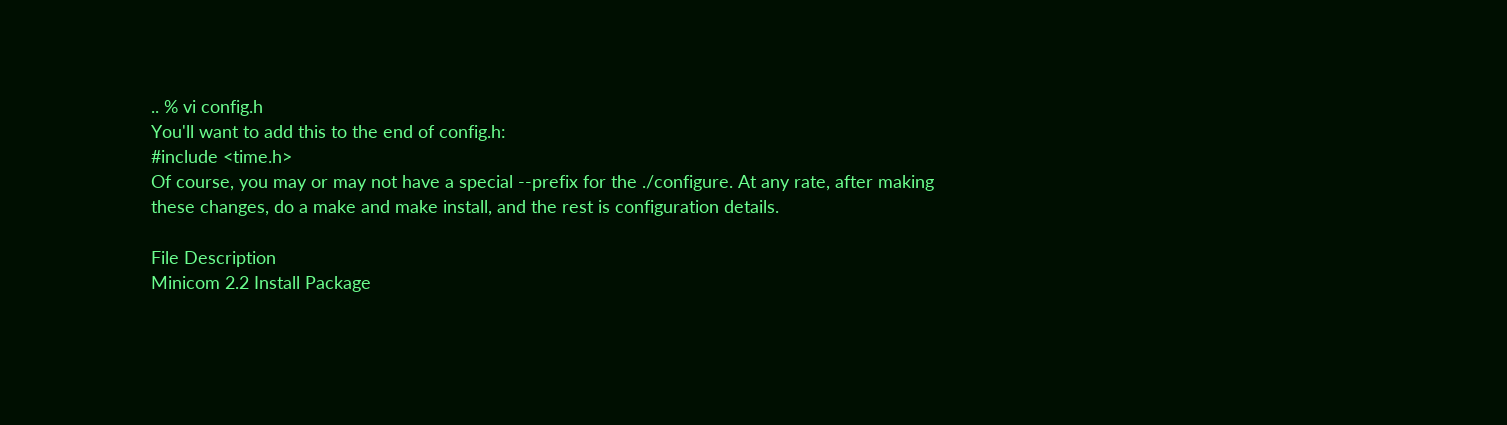.. % vi config.h
You'll want to add this to the end of config.h:
#include <time.h>
Of course, you may or may not have a special --prefix for the ./configure. At any rate, after making these changes, do a make and make install, and the rest is configuration details.

File Description
Minicom 2.2 Install Package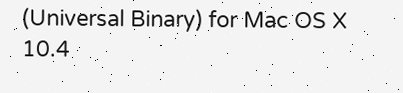(Universal Binary) for Mac OS X 10.4